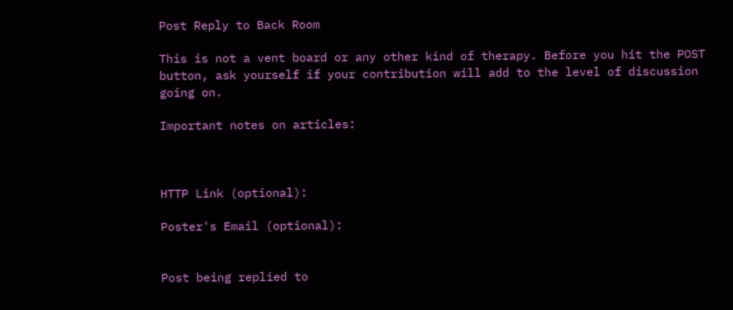Post Reply to Back Room

This is not a vent board or any other kind of therapy. Before you hit the POST button, ask yourself if your contribution will add to the level of discussion going on.

Important notes on articles:



HTTP Link (optional):

Poster's Email (optional):


Post being replied to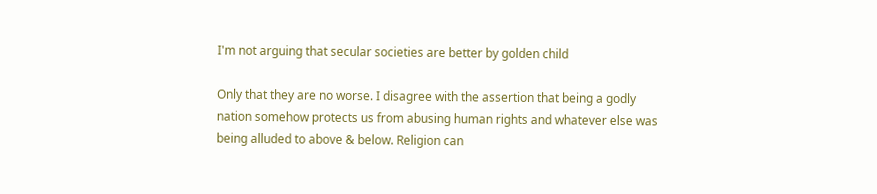I'm not arguing that secular societies are better by golden child

Only that they are no worse. I disagree with the assertion that being a godly nation somehow protects us from abusing human rights and whatever else was being alluded to above & below. Religion can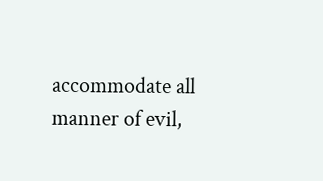accommodate all manner of evil,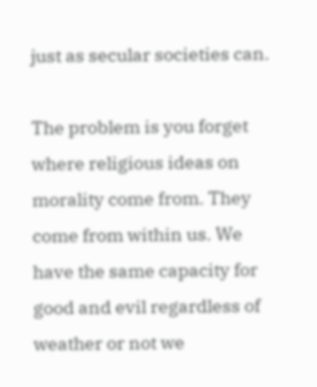just as secular societies can.

The problem is you forget where religious ideas on morality come from. They come from within us. We have the same capacity for good and evil regardless of weather or not we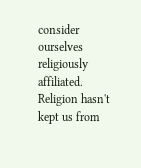consider ourselves religiously affiliated. Religion hasn't kept us from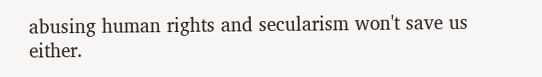abusing human rights and secularism won't save us either.